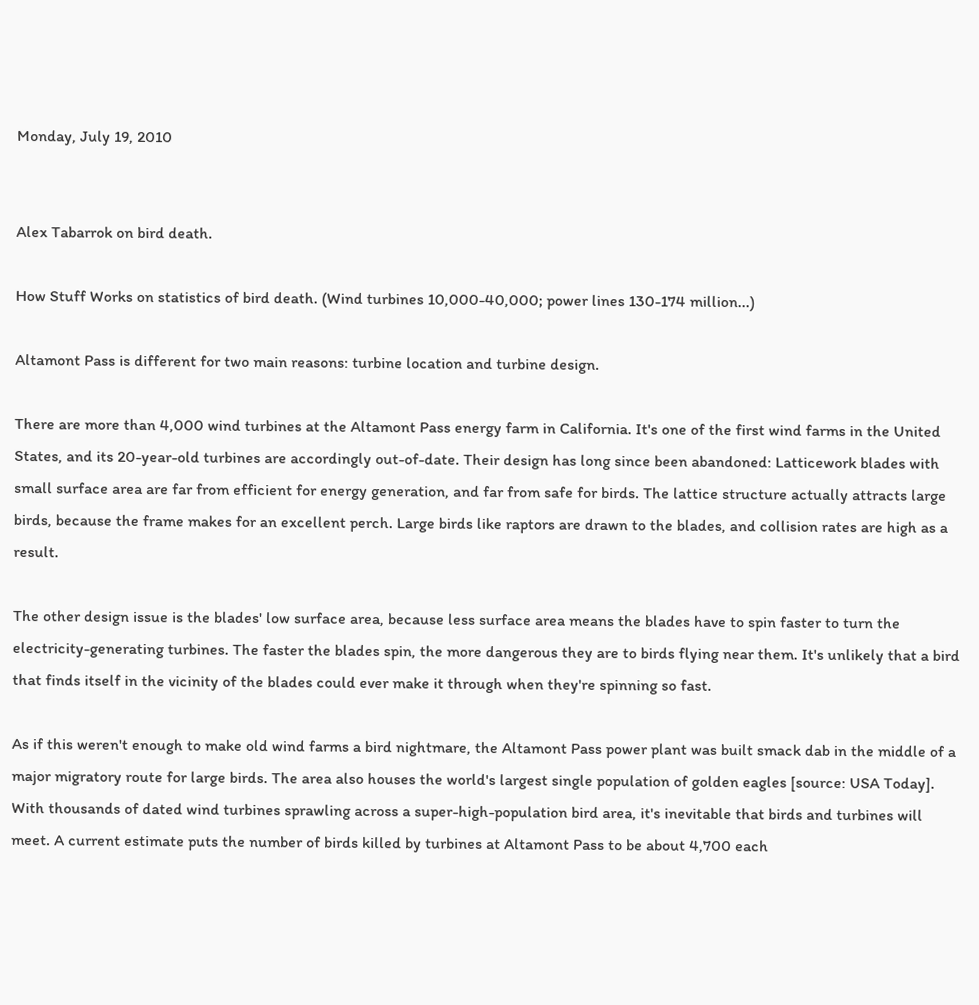Monday, July 19, 2010


Alex Tabarrok on bird death.

How Stuff Works on statistics of bird death. (Wind turbines 10,000-40,000; power lines 130-174 million...)

Altamont Pass is different for two main reasons: turbine location and turbine design.

There are more than 4,000 wind turbines at the Altamont Pass energy farm in California. It's one of the first wind farms in the United States, and its 20-year-old turbines are accordingly out-of-date. Their design has long since been abandoned: Latticework blades with small surface area are far from efficient for energy generation, and far from safe for birds. The lattice structure actually attracts large birds, because the frame makes for an excellent perch. Large birds like raptors are drawn to the blades, and collision rates are high as a result.

The other design issue is the blades' low surface area, because less surface area means the blades have to spin faster to turn the electricity-generating turbines. The faster the blades spin, the more dangerous they are to birds flying near them. It's unlikely that a bird that finds itself in the vicinity of the blades could ever make it through when they're spinning so fast.

As if this weren't enough to make old wind farms a bird nightmare, the Altamont Pass power plant was built smack dab in the middle of a major migratory route for large birds. The area also houses the world's largest single population of golden eagles [source: USA Today]. With thousands of dated wind turbines sprawling across a super-high-population bird area, it's inevitable that birds and turbines will meet. A current estimate puts the number of birds killed by turbines at Altamont Pass to be about 4,700 each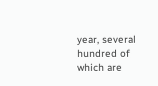year, several hundred of which are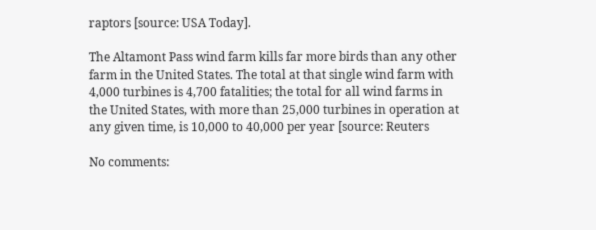raptors [source: USA Today].

The Altamont Pass wind farm kills far more birds than any other farm in the United States. The total at that single wind farm with 4,000 turbines is 4,700 fatalities; the total for all wind farms in the United States, with more than 25,000 turbines in operation at any given time, is 10,000 to 40,000 per year [source: Reuters

No comments: